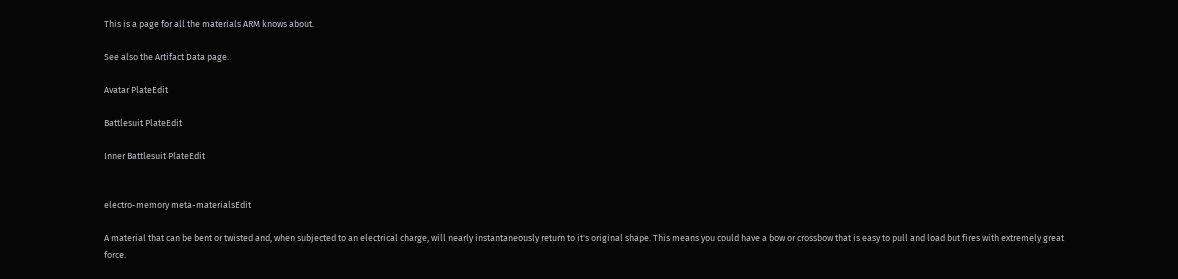This is a page for all the materials ARM knows about.

See also the Artifact Data page.

Avatar PlateEdit

Battlesuit PlateEdit

Inner Battlesuit PlateEdit


electro-memory meta-materialsEdit

A material that can be bent or twisted and, when subjected to an electrical charge, will nearly instantaneously return to it's original shape. This means you could have a bow or crossbow that is easy to pull and load but fires with extremely great force.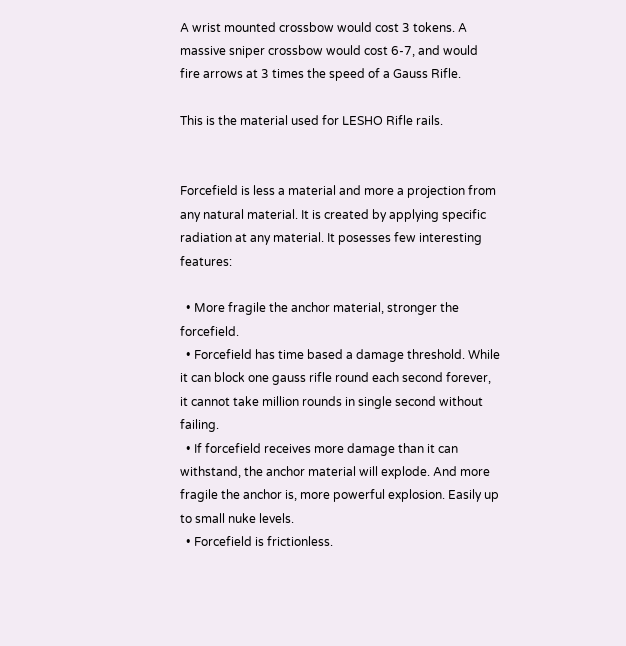A wrist mounted crossbow would cost 3 tokens. A massive sniper crossbow would cost 6-7, and would fire arrows at 3 times the speed of a Gauss Rifle.

This is the material used for LESHO Rifle rails.


Forcefield is less a material and more a projection from any natural material. It is created by applying specific radiation at any material. It posesses few interesting features:

  • More fragile the anchor material, stronger the forcefield.
  • Forcefield has time based a damage threshold. While it can block one gauss rifle round each second forever, it cannot take million rounds in single second without failing.
  • If forcefield receives more damage than it can withstand, the anchor material will explode. And more fragile the anchor is, more powerful explosion. Easily up to small nuke levels.
  • Forcefield is frictionless.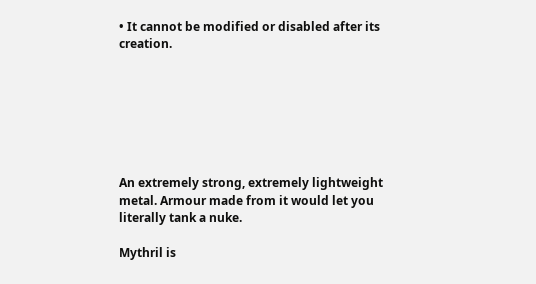• It cannot be modified or disabled after its creation.







An extremely strong, extremely lightweight metal. Armour made from it would let you literally tank a nuke.

Mythril is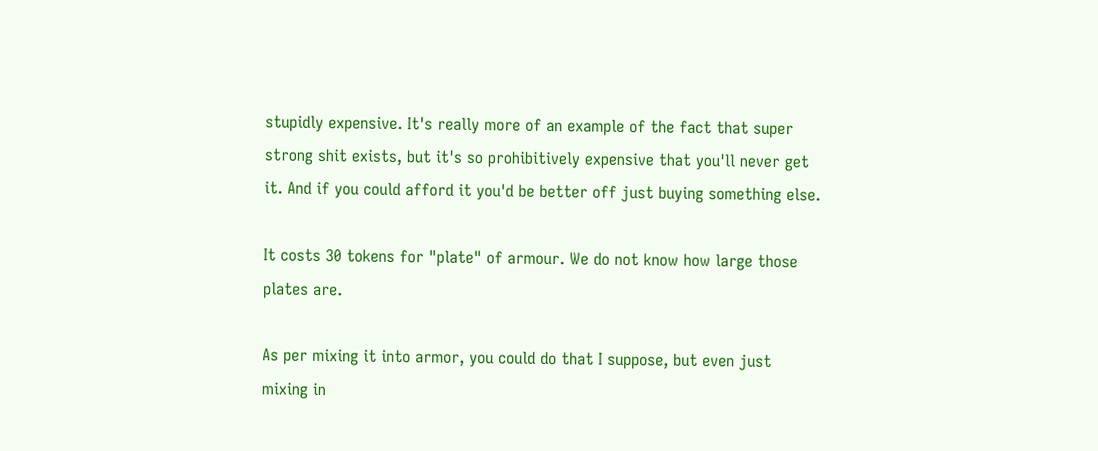stupidly expensive. It's really more of an example of the fact that super strong shit exists, but it's so prohibitively expensive that you'll never get it. And if you could afford it you'd be better off just buying something else.

It costs 30 tokens for "plate" of armour. We do not know how large those plates are.

As per mixing it into armor, you could do that I suppose, but even just mixing in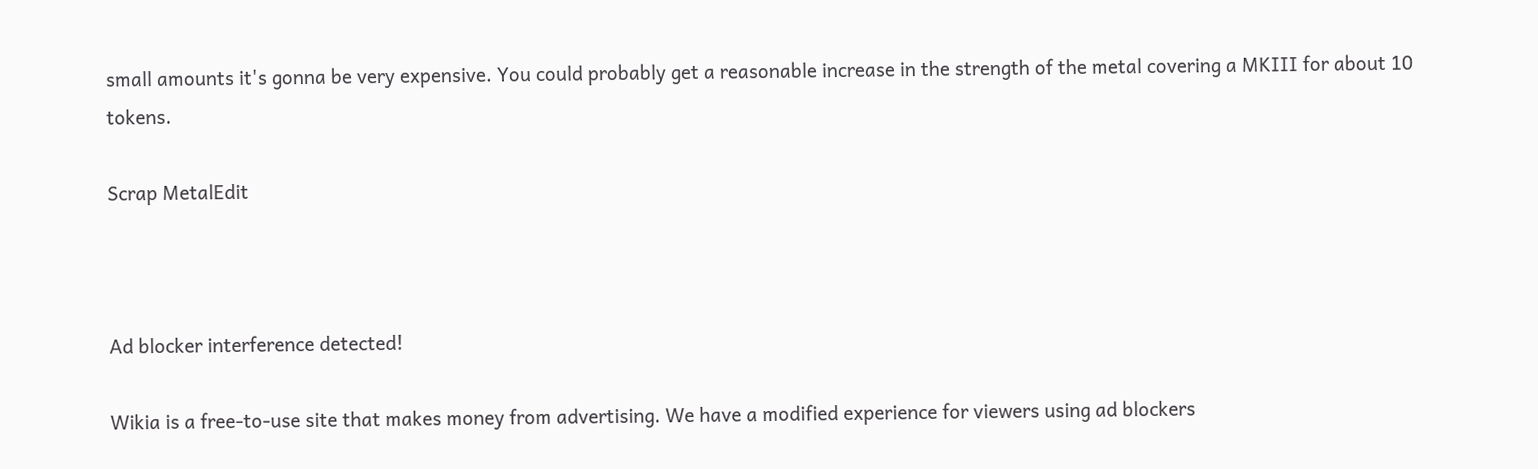small amounts it's gonna be very expensive. You could probably get a reasonable increase in the strength of the metal covering a MKIII for about 10 tokens.

Scrap MetalEdit



Ad blocker interference detected!

Wikia is a free-to-use site that makes money from advertising. We have a modified experience for viewers using ad blockers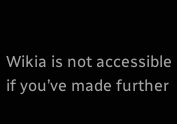Wikia is not accessible if you’ve made further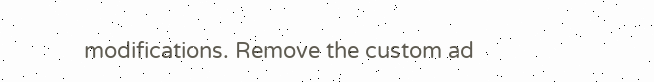modifications. Remove the custom ad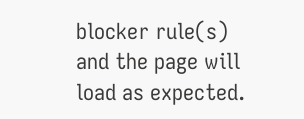blocker rule(s) and the page will load as expected.